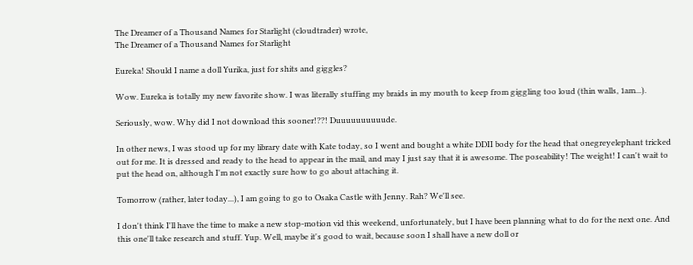The Dreamer of a Thousand Names for Starlight (cloudtrader) wrote,
The Dreamer of a Thousand Names for Starlight

Eureka! Should I name a doll Yurika, just for shits and giggles?

Wow. Eureka is totally my new favorite show. I was literally stuffing my braids in my mouth to keep from giggling too loud (thin walls, 1am...).

Seriously, wow. Why did I not download this sooner!??! Duuuuuuuuuude.

In other news, I was stood up for my library date with Kate today, so I went and bought a white DDII body for the head that onegreyelephant tricked out for me. It is dressed and ready to the head to appear in the mail, and may I just say that it is awesome. The poseability! The weight! I can't wait to put the head on, although I'm not exactly sure how to go about attaching it.

Tomorrow (rather, later today...), I am going to go to Osaka Castle with Jenny. Rah? We'll see.

I don't think I'll have the time to make a new stop-motion vid this weekend, unfortunately, but I have been planning what to do for the next one. And this one'll take research and stuff. Yup. Well, maybe it's good to wait, because soon I shall have a new doll or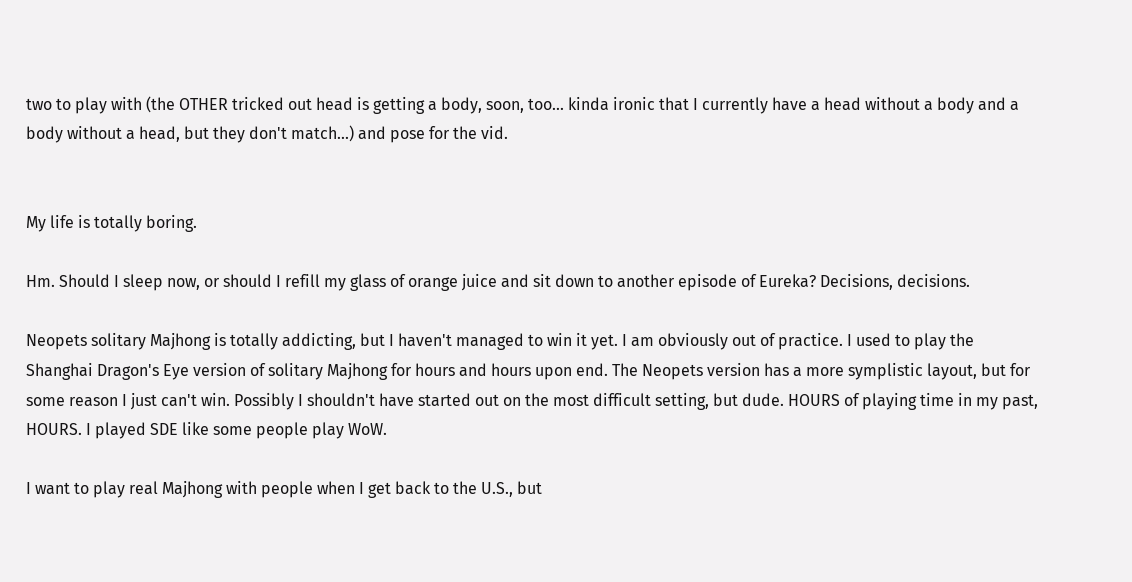two to play with (the OTHER tricked out head is getting a body, soon, too... kinda ironic that I currently have a head without a body and a body without a head, but they don't match...) and pose for the vid.


My life is totally boring.

Hm. Should I sleep now, or should I refill my glass of orange juice and sit down to another episode of Eureka? Decisions, decisions.

Neopets solitary Majhong is totally addicting, but I haven't managed to win it yet. I am obviously out of practice. I used to play the Shanghai Dragon's Eye version of solitary Majhong for hours and hours upon end. The Neopets version has a more symplistic layout, but for some reason I just can't win. Possibly I shouldn't have started out on the most difficult setting, but dude. HOURS of playing time in my past, HOURS. I played SDE like some people play WoW.

I want to play real Majhong with people when I get back to the U.S., but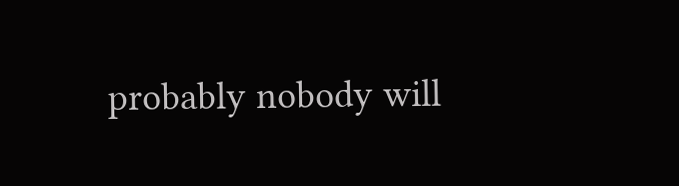probably nobody will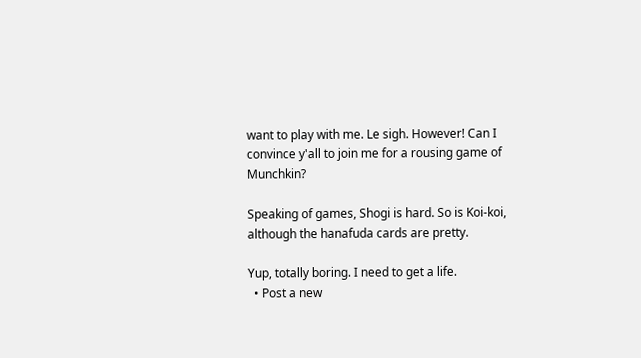want to play with me. Le sigh. However! Can I convince y'all to join me for a rousing game of Munchkin?

Speaking of games, Shogi is hard. So is Koi-koi, although the hanafuda cards are pretty.

Yup, totally boring. I need to get a life.
  • Post a new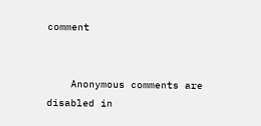comment


    Anonymous comments are disabled in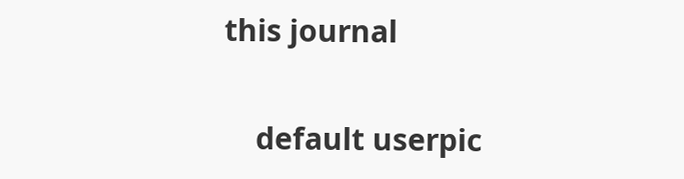this journal

    default userpic